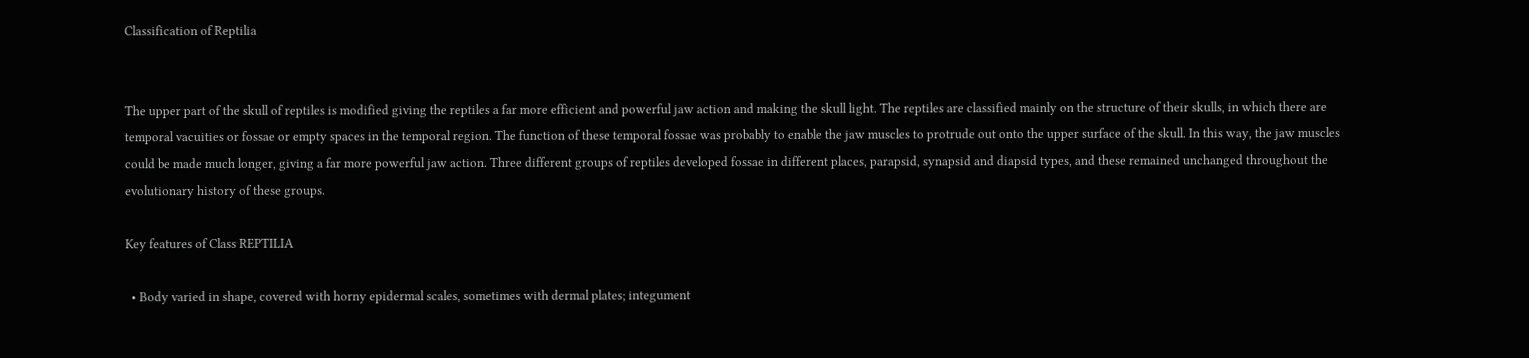Classification of Reptilia


The upper part of the skull of reptiles is modified giving the reptiles a far more efficient and powerful jaw action and making the skull light. The reptiles are classified mainly on the structure of their skulls, in which there are temporal vacuities or fossae or empty spaces in the temporal region. The function of these temporal fossae was probably to enable the jaw muscles to protrude out onto the upper surface of the skull. In this way, the jaw muscles could be made much longer, giving a far more powerful jaw action. Three different groups of reptiles developed fossae in different places, parapsid, synapsid and diapsid types, and these remained unchanged throughout the evolutionary history of these groups.

Key features of Class REPTILIA

  • Body varied in shape, covered with horny epidermal scales, sometimes with dermal plates; integument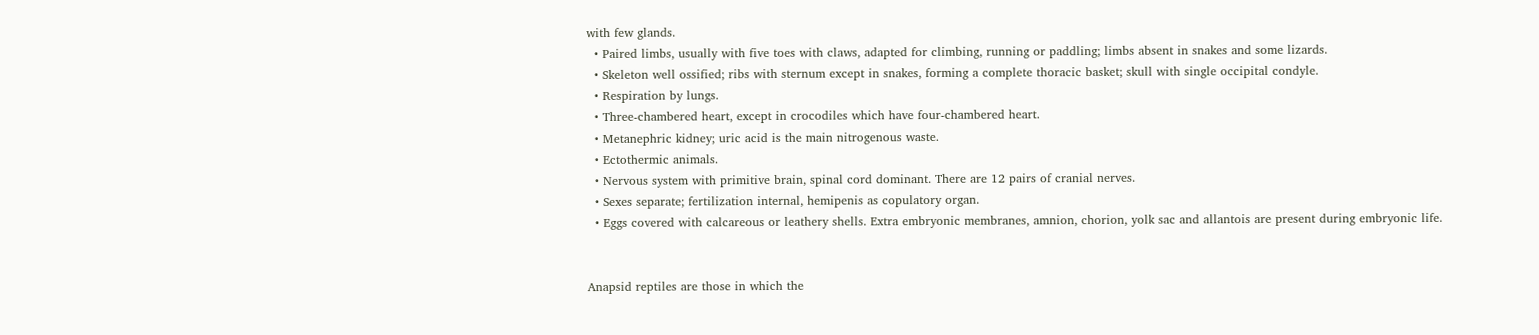with few glands.
  • Paired limbs, usually with five toes with claws, adapted for climbing, running or paddling; limbs absent in snakes and some lizards.
  • Skeleton well ossified; ribs with sternum except in snakes, forming a complete thoracic basket; skull with single occipital condyle.
  • Respiration by lungs.
  • Three-chambered heart, except in crocodiles which have four-chambered heart.
  • Metanephric kidney; uric acid is the main nitrogenous waste.
  • Ectothermic animals.
  • Nervous system with primitive brain, spinal cord dominant. There are 12 pairs of cranial nerves.
  • Sexes separate; fertilization internal, hemipenis as copulatory organ.
  • Eggs covered with calcareous or leathery shells. Extra embryonic membranes, amnion, chorion, yolk sac and allantois are present during embryonic life.


Anapsid reptiles are those in which the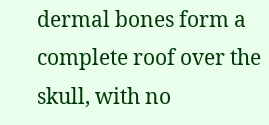dermal bones form a complete roof over the skull, with no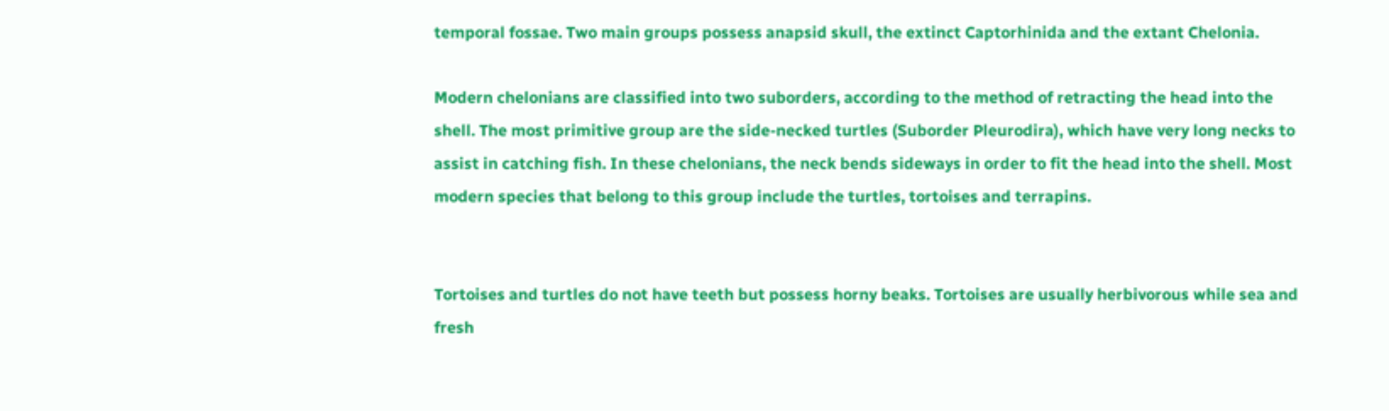temporal fossae. Two main groups possess anapsid skull, the extinct Captorhinida and the extant Chelonia.

Modern chelonians are classified into two suborders, according to the method of retracting the head into the shell. The most primitive group are the side-necked turtles (Suborder Pleurodira), which have very long necks to assist in catching fish. In these chelonians, the neck bends sideways in order to fit the head into the shell. Most modern species that belong to this group include the turtles, tortoises and terrapins.


Tortoises and turtles do not have teeth but possess horny beaks. Tortoises are usually herbivorous while sea and fresh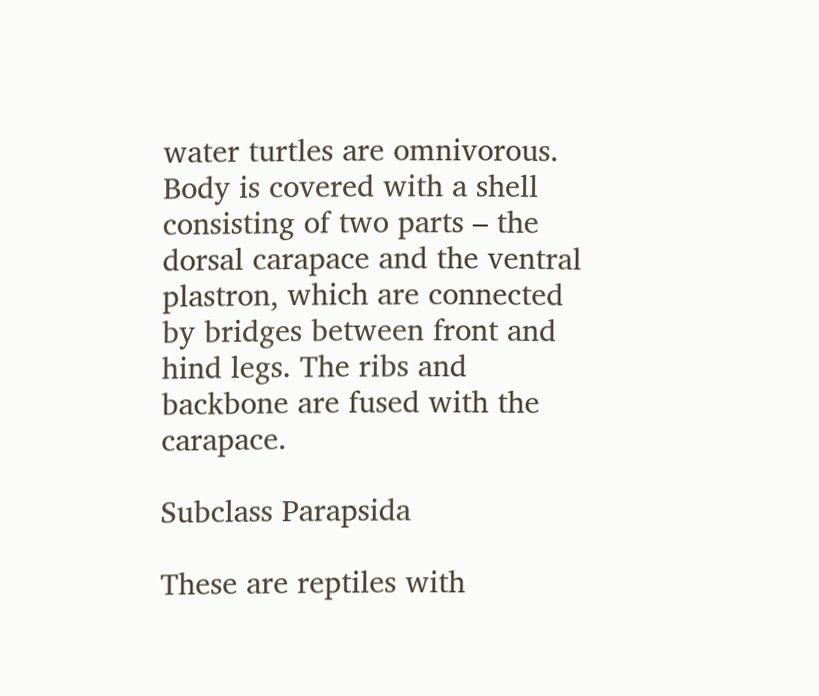water turtles are omnivorous. Body is covered with a shell consisting of two parts – the dorsal carapace and the ventral plastron, which are connected by bridges between front and hind legs. The ribs and backbone are fused with the carapace.

Subclass Parapsida

These are reptiles with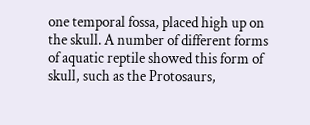one temporal fossa, placed high up on the skull. A number of different forms of aquatic reptile showed this form of skull, such as the Protosaurs,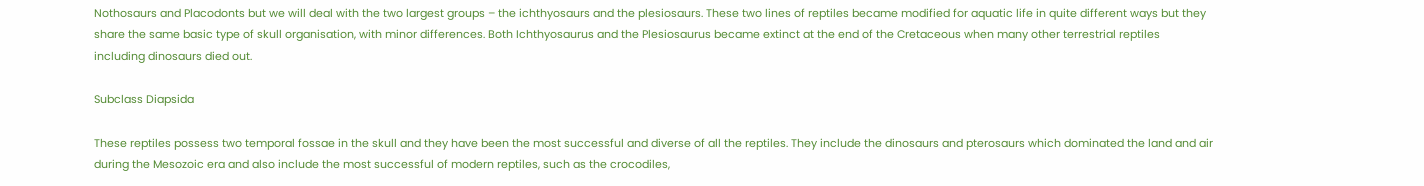Nothosaurs and Placodonts but we will deal with the two largest groups – the ichthyosaurs and the plesiosaurs. These two lines of reptiles became modified for aquatic life in quite different ways but they share the same basic type of skull organisation, with minor differences. Both Ichthyosaurus and the Plesiosaurus became extinct at the end of the Cretaceous when many other terrestrial reptiles including dinosaurs died out.

Subclass Diapsida

These reptiles possess two temporal fossae in the skull and they have been the most successful and diverse of all the reptiles. They include the dinosaurs and pterosaurs which dominated the land and air during the Mesozoic era and also include the most successful of modern reptiles, such as the crocodiles,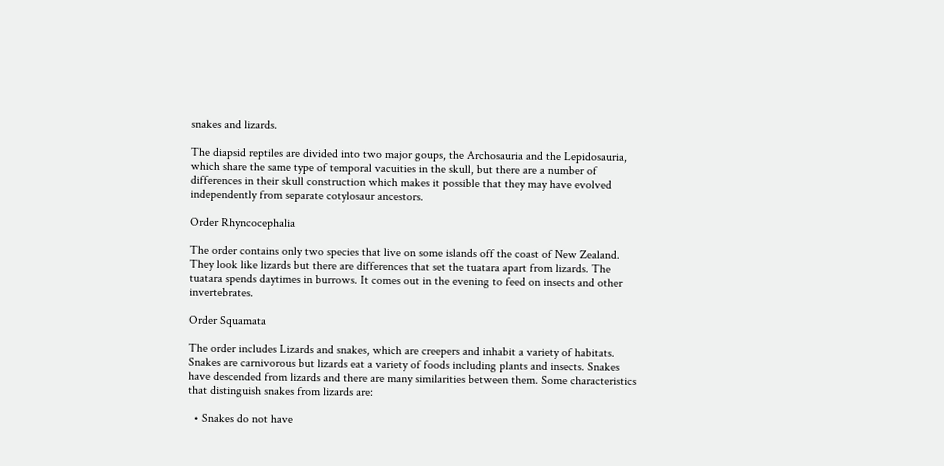snakes and lizards.

The diapsid reptiles are divided into two major goups, the Archosauria and the Lepidosauria, which share the same type of temporal vacuities in the skull, but there are a number of differences in their skull construction which makes it possible that they may have evolved independently from separate cotylosaur ancestors.

Order Rhyncocephalia

The order contains only two species that live on some islands off the coast of New Zealand. They look like lizards but there are differences that set the tuatara apart from lizards. The tuatara spends daytimes in burrows. It comes out in the evening to feed on insects and other invertebrates.

Order Squamata

The order includes Lizards and snakes, which are creepers and inhabit a variety of habitats. Snakes are carnivorous but lizards eat a variety of foods including plants and insects. Snakes have descended from lizards and there are many similarities between them. Some characteristics that distinguish snakes from lizards are:

  • Snakes do not have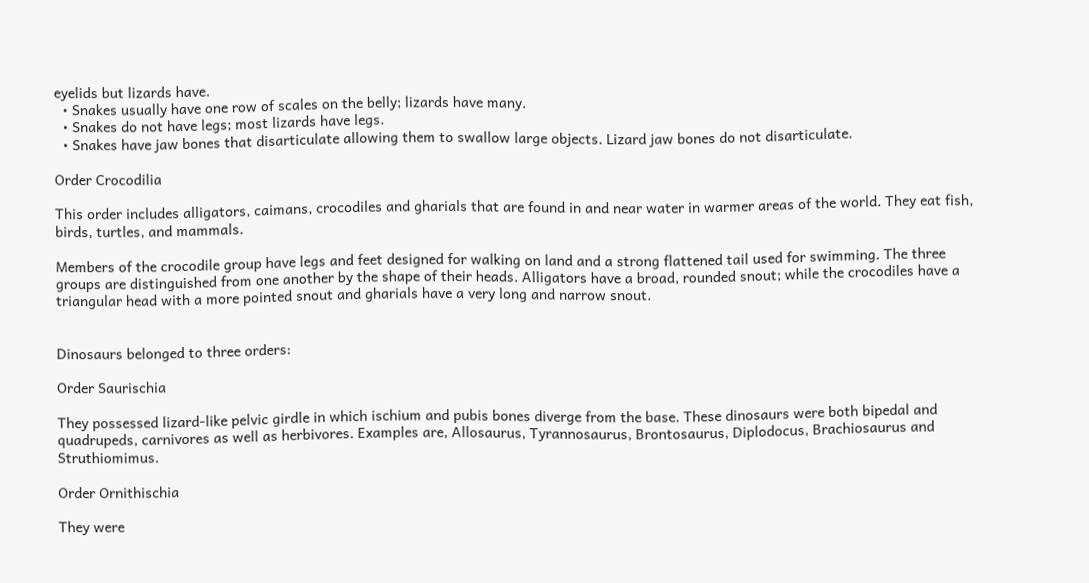eyelids but lizards have.
  • Snakes usually have one row of scales on the belly; lizards have many.
  • Snakes do not have legs; most lizards have legs.
  • Snakes have jaw bones that disarticulate allowing them to swallow large objects. Lizard jaw bones do not disarticulate.

Order Crocodilia

This order includes alligators, caimans, crocodiles and gharials that are found in and near water in warmer areas of the world. They eat fish, birds, turtles, and mammals.

Members of the crocodile group have legs and feet designed for walking on land and a strong flattened tail used for swimming. The three groups are distinguished from one another by the shape of their heads. Alligators have a broad, rounded snout; while the crocodiles have a triangular head with a more pointed snout and gharials have a very long and narrow snout.


Dinosaurs belonged to three orders:

Order Saurischia

They possessed lizard-like pelvic girdle in which ischium and pubis bones diverge from the base. These dinosaurs were both bipedal and quadrupeds, carnivores as well as herbivores. Examples are, Allosaurus, Tyrannosaurus, Brontosaurus, Diplodocus, Brachiosaurus and Struthiomimus.

Order Ornithischia

They were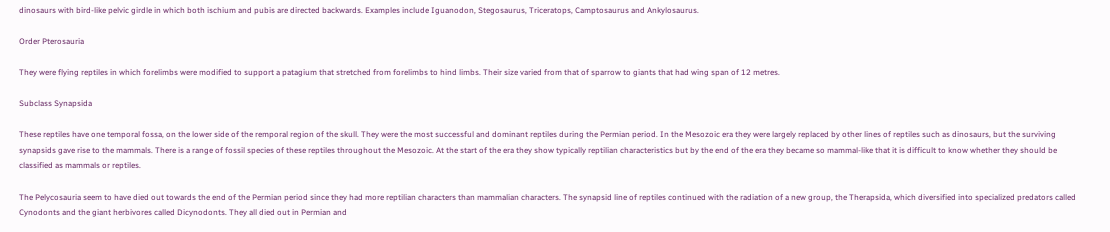dinosaurs with bird-like pelvic girdle in which both ischium and pubis are directed backwards. Examples include Iguanodon, Stegosaurus, Triceratops, Camptosaurus and Ankylosaurus.

Order Pterosauria

They were flying reptiles in which forelimbs were modified to support a patagium that stretched from forelimbs to hind limbs. Their size varied from that of sparrow to giants that had wing span of 12 metres.

Subclass Synapsida

These reptiles have one temporal fossa, on the lower side of the remporal region of the skull. They were the most successful and dominant reptiles during the Permian period. In the Mesozoic era they were largely replaced by other lines of reptiles such as dinosaurs, but the surviving synapsids gave rise to the mammals. There is a range of fossil species of these reptiles throughout the Mesozoic. At the start of the era they show typically reptilian characteristics but by the end of the era they became so mammal-like that it is difficult to know whether they should be classified as mammals or reptiles.

The Pelycosauria seem to have died out towards the end of the Permian period since they had more reptilian characters than mammalian characters. The synapsid line of reptiles continued with the radiation of a new group, the Therapsida, which diversified into specialized predators called Cynodonts and the giant herbivores called Dicynodonts. They all died out in Permian and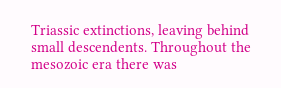Triassic extinctions, leaving behind small descendents. Throughout the mesozoic era there was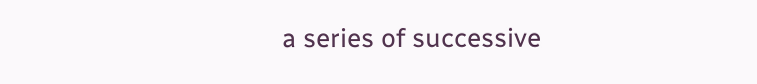a series of successive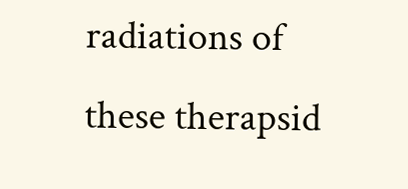radiations of these therapsid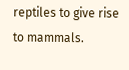reptiles to give rise to mammals.